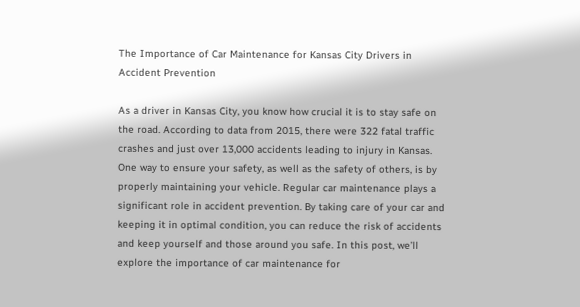The Importance of Car Maintenance for Kansas City Drivers in Accident Prevention

As a driver in Kansas City, you know how crucial it is to stay safe on the road. According to data from 2015, there were 322 fatal traffic crashes and just over 13,000 accidents leading to injury in Kansas. One way to ensure your safety, as well as the safety of others, is by properly maintaining your vehicle. Regular car maintenance plays a significant role in accident prevention. By taking care of your car and keeping it in optimal condition, you can reduce the risk of accidents and keep yourself and those around you safe. In this post, we’ll explore the importance of car maintenance for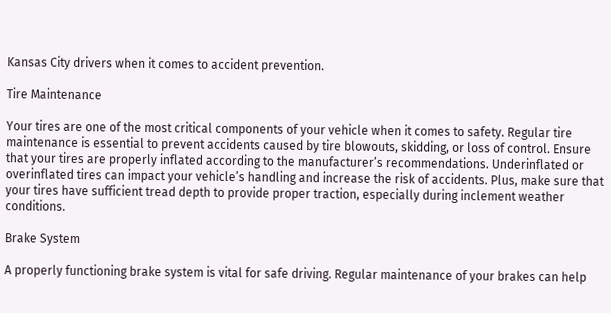Kansas City drivers when it comes to accident prevention.

Tire Maintenance

Your tires are one of the most critical components of your vehicle when it comes to safety. Regular tire maintenance is essential to prevent accidents caused by tire blowouts, skidding, or loss of control. Ensure that your tires are properly inflated according to the manufacturer’s recommendations. Underinflated or overinflated tires can impact your vehicle’s handling and increase the risk of accidents. Plus, make sure that your tires have sufficient tread depth to provide proper traction, especially during inclement weather conditions.

Brake System

A properly functioning brake system is vital for safe driving. Regular maintenance of your brakes can help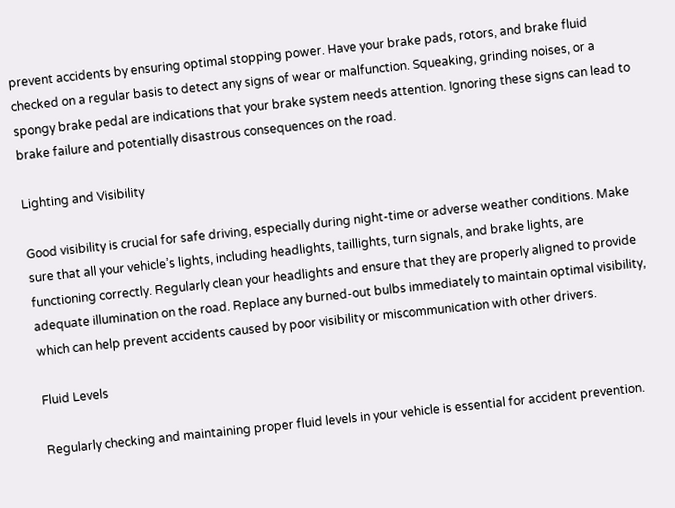prevent accidents by ensuring optimal stopping power. Have your brake pads, rotors, and brake fluid checked on a regular basis to detect any signs of wear or malfunction. Squeaking, grinding noises, or a spongy brake pedal are indications that your brake system needs attention. Ignoring these signs can lead to brake failure and potentially disastrous consequences on the road.

Lighting and Visibility

Good visibility is crucial for safe driving, especially during night-time or adverse weather conditions. Make sure that all your vehicle’s lights, including headlights, taillights, turn signals, and brake lights, are functioning correctly. Regularly clean your headlights and ensure that they are properly aligned to provide adequate illumination on the road. Replace any burned-out bulbs immediately to maintain optimal visibility, which can help prevent accidents caused by poor visibility or miscommunication with other drivers.

Fluid Levels

Regularly checking and maintaining proper fluid levels in your vehicle is essential for accident prevention.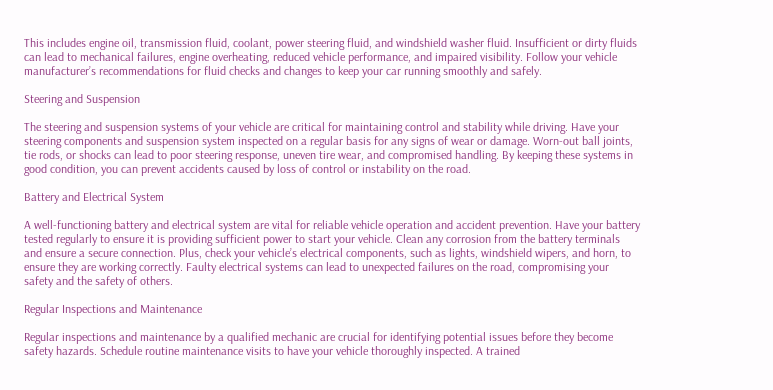This includes engine oil, transmission fluid, coolant, power steering fluid, and windshield washer fluid. Insufficient or dirty fluids can lead to mechanical failures, engine overheating, reduced vehicle performance, and impaired visibility. Follow your vehicle manufacturer’s recommendations for fluid checks and changes to keep your car running smoothly and safely.

Steering and Suspension

The steering and suspension systems of your vehicle are critical for maintaining control and stability while driving. Have your steering components and suspension system inspected on a regular basis for any signs of wear or damage. Worn-out ball joints, tie rods, or shocks can lead to poor steering response, uneven tire wear, and compromised handling. By keeping these systems in good condition, you can prevent accidents caused by loss of control or instability on the road.

Battery and Electrical System

A well-functioning battery and electrical system are vital for reliable vehicle operation and accident prevention. Have your battery tested regularly to ensure it is providing sufficient power to start your vehicle. Clean any corrosion from the battery terminals and ensure a secure connection. Plus, check your vehicle’s electrical components, such as lights, windshield wipers, and horn, to ensure they are working correctly. Faulty electrical systems can lead to unexpected failures on the road, compromising your safety and the safety of others.

Regular Inspections and Maintenance

Regular inspections and maintenance by a qualified mechanic are crucial for identifying potential issues before they become safety hazards. Schedule routine maintenance visits to have your vehicle thoroughly inspected. A trained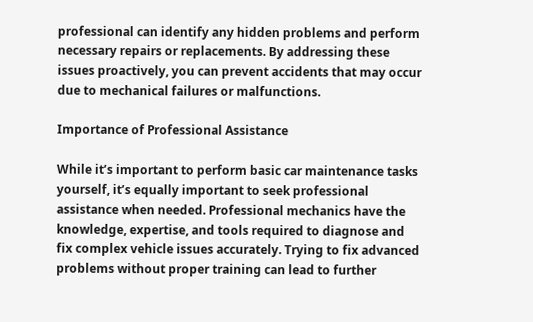professional can identify any hidden problems and perform necessary repairs or replacements. By addressing these issues proactively, you can prevent accidents that may occur due to mechanical failures or malfunctions.

Importance of Professional Assistance

While it’s important to perform basic car maintenance tasks yourself, it’s equally important to seek professional assistance when needed. Professional mechanics have the knowledge, expertise, and tools required to diagnose and fix complex vehicle issues accurately. Trying to fix advanced problems without proper training can lead to further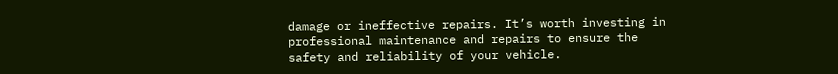damage or ineffective repairs. It’s worth investing in professional maintenance and repairs to ensure the safety and reliability of your vehicle.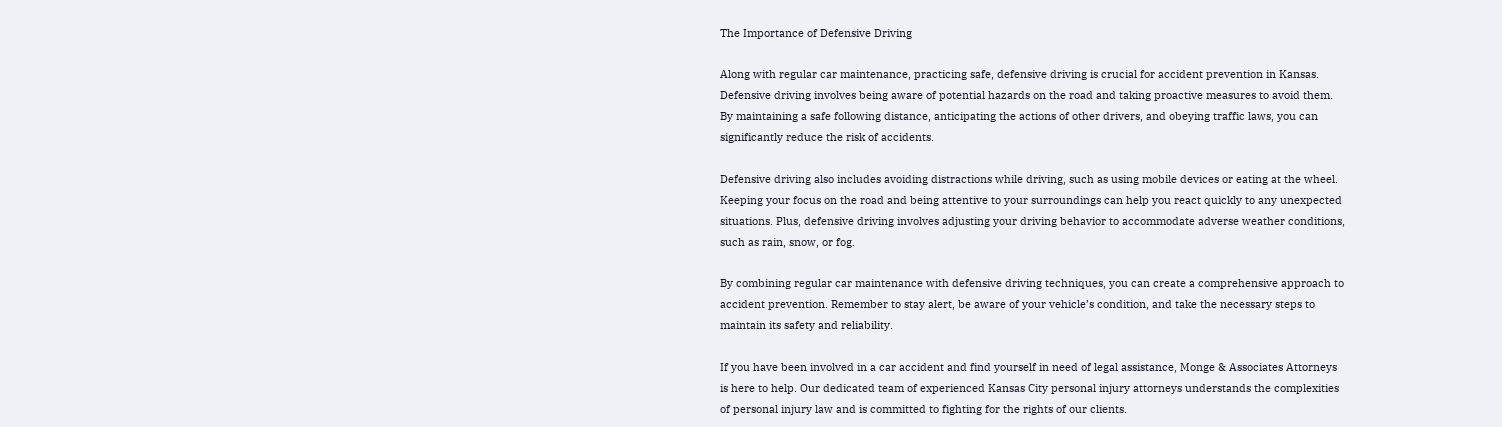The Importance of Defensive Driving

Along with regular car maintenance, practicing safe, defensive driving is crucial for accident prevention in Kansas. Defensive driving involves being aware of potential hazards on the road and taking proactive measures to avoid them. By maintaining a safe following distance, anticipating the actions of other drivers, and obeying traffic laws, you can significantly reduce the risk of accidents.

Defensive driving also includes avoiding distractions while driving, such as using mobile devices or eating at the wheel. Keeping your focus on the road and being attentive to your surroundings can help you react quickly to any unexpected situations. Plus, defensive driving involves adjusting your driving behavior to accommodate adverse weather conditions, such as rain, snow, or fog.

By combining regular car maintenance with defensive driving techniques, you can create a comprehensive approach to accident prevention. Remember to stay alert, be aware of your vehicle’s condition, and take the necessary steps to maintain its safety and reliability.

If you have been involved in a car accident and find yourself in need of legal assistance, Monge & Associates Attorneys is here to help. Our dedicated team of experienced Kansas City personal injury attorneys understands the complexities of personal injury law and is committed to fighting for the rights of our clients.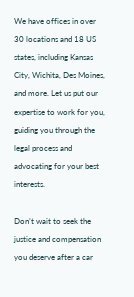We have offices in over 30 locations and 18 US states, including Kansas City, Wichita, Des Moines, and more. Let us put our expertise to work for you, guiding you through the legal process and advocating for your best interests.

Don’t wait to seek the justice and compensation you deserve after a car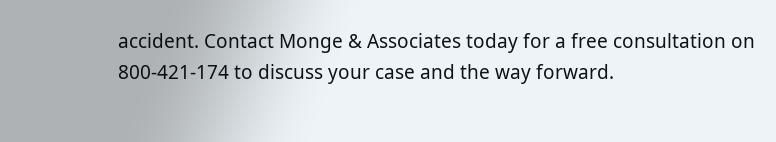accident. Contact Monge & Associates today for a free consultation on 800-421-174 to discuss your case and the way forward.